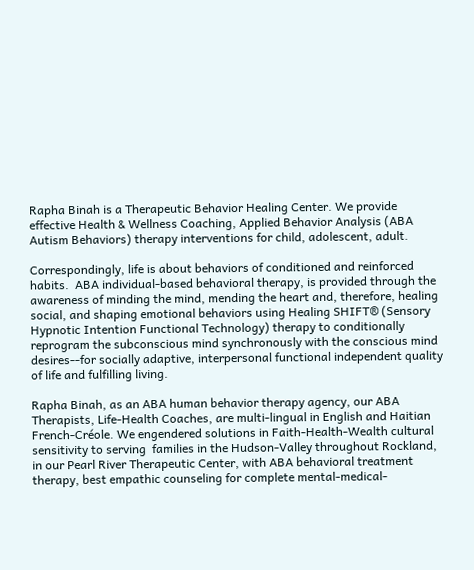Rapha Binah is a Therapeutic Behavior Healing Center. We provide effective Health & Wellness Coaching, Applied Behavior Analysis (ABA Autism Behaviors) therapy interventions for child, adolescent, adult.

Correspondingly, life is about behaviors of conditioned and reinforced habits.  ABA individual-based behavioral therapy, is provided through the awareness of minding the mind, mending the heart and, therefore, healing social, and shaping emotional behaviors using Healing SHIFT® (Sensory Hypnotic Intention Functional Technology) therapy to conditionally reprogram the subconscious mind synchronously with the conscious mind desires--for socially adaptive, interpersonal functional independent quality of life and fulfilling living.

Rapha Binah, as an ABA human behavior therapy agency, our ABA Therapists, Life-Health Coaches, are multi-lingual in English and Haitian French-Créole. We engendered solutions in Faith-Health-Wealth cultural sensitivity to serving  families in the Hudson-Valley throughout Rockland, in our Pearl River Therapeutic Center, with ABA behavioral treatment therapy, best empathic counseling for complete mental-medical-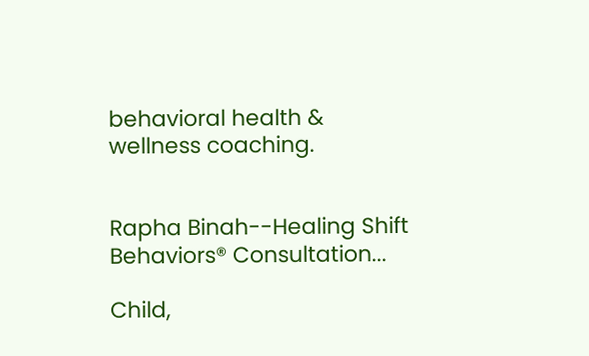behavioral health & wellness coaching.


Rapha Binah--Healing Shift Behaviors® Consultation...

Child,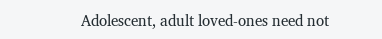Adolescent, adult loved-ones need not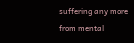suffering any more from mental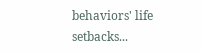behaviors' life setbacks...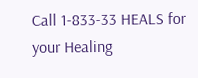Call 1-833-33 HEALS for your Healing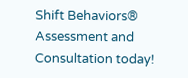Shift Behaviors® Assessment and Consultation today!